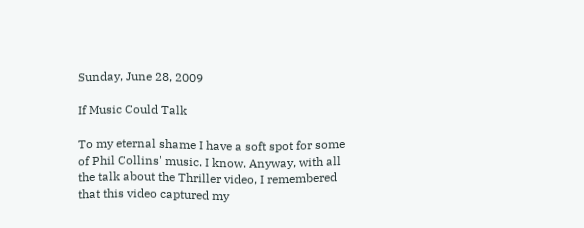Sunday, June 28, 2009

If Music Could Talk

To my eternal shame I have a soft spot for some of Phil Collins' music. I know. Anyway, with all the talk about the Thriller video, I remembered that this video captured my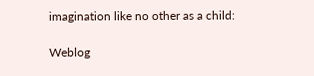imagination like no other as a child:

Weblog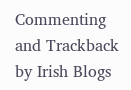Commenting and Trackback by Irish Blogs